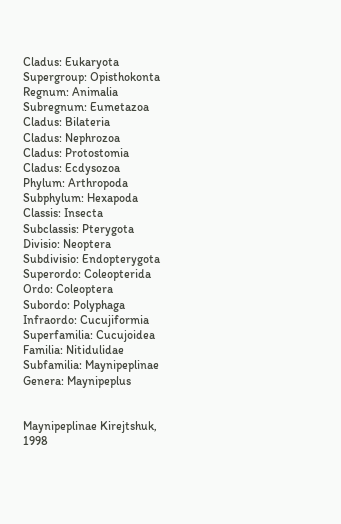Cladus: Eukaryota
Supergroup: Opisthokonta
Regnum: Animalia
Subregnum: Eumetazoa
Cladus: Bilateria
Cladus: Nephrozoa
Cladus: Protostomia
Cladus: Ecdysozoa
Phylum: Arthropoda
Subphylum: Hexapoda
Classis: Insecta
Subclassis: Pterygota
Divisio: Neoptera
Subdivisio: Endopterygota
Superordo: Coleopterida
Ordo: Coleoptera
Subordo: Polyphaga
Infraordo: Cucujiformia
Superfamilia: Cucujoidea
Familia: Nitidulidae
Subfamilia: Maynipeplinae
Genera: Maynipeplus


Maynipeplinae Kirejtshuk, 1998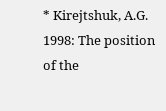* Kirejtshuk, A.G. 1998: The position of the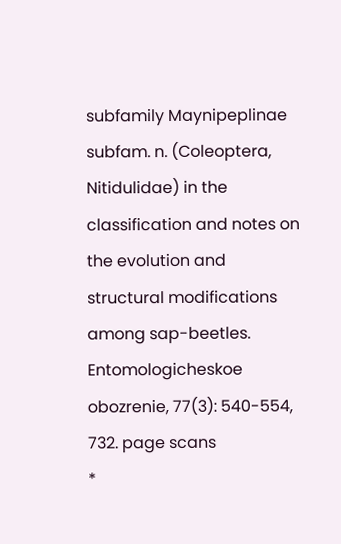subfamily Maynipeplinae subfam. n. (Coleoptera, Nitidulidae) in the classification and notes on the evolution and structural modifications among sap-beetles. Entomologicheskoe obozrenie, 77(3): 540-554, 732. page scans
*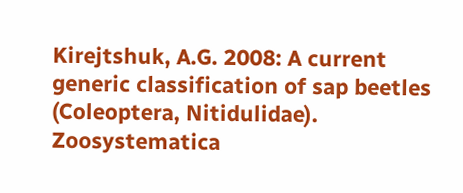Kirejtshuk, A.G. 2008: A current generic classification of sap beetles (Coleoptera, Nitidulidae). Zoosystematica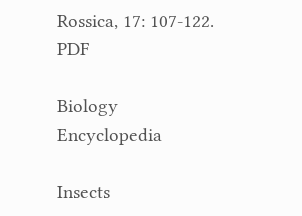Rossica, 17: 107-122. PDF

Biology Encyclopedia

Insects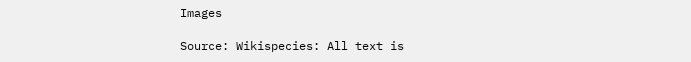Images

Source: Wikispecies: All text is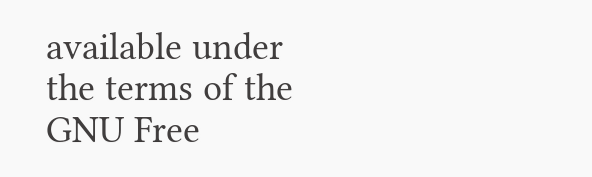available under the terms of the GNU Free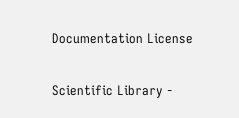Documentation License


Scientific Library -